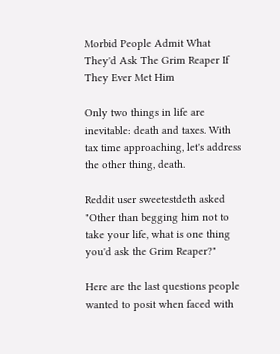Morbid People Admit What They'd Ask The Grim Reaper If They Ever Met Him

Only two things in life are inevitable: death and taxes. With tax time approaching, let's address the other thing, death.

Reddit user sweetestdeth asked "Other than begging him not to take your life, what is one thing you'd ask the Grim Reaper?"

Here are the last questions people wanted to posit when faced with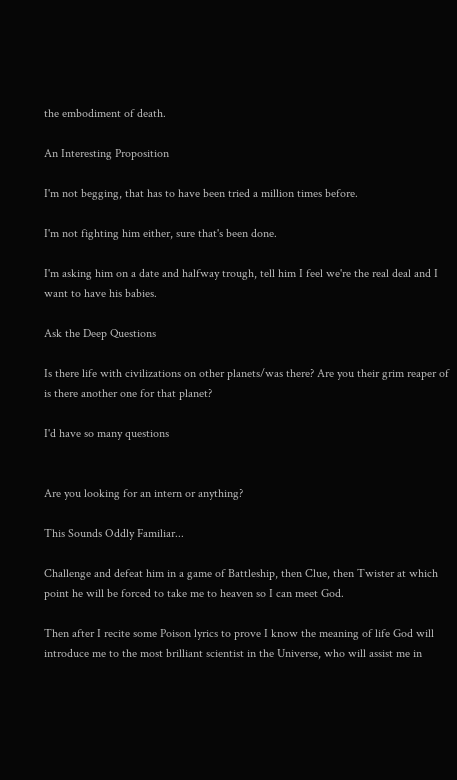the embodiment of death.

An Interesting Proposition

I'm not begging, that has to have been tried a million times before.

I'm not fighting him either, sure that's been done.

I'm asking him on a date and halfway trough, tell him I feel we're the real deal and I want to have his babies.

Ask the Deep Questions

Is there life with civilizations on other planets/was there? Are you their grim reaper of is there another one for that planet?

I'd have so many questions


Are you looking for an intern or anything?

This Sounds Oddly Familiar...

Challenge and defeat him in a game of Battleship, then Clue, then Twister at which point he will be forced to take me to heaven so I can meet God.

Then after I recite some Poison lyrics to prove I know the meaning of life God will introduce me to the most brilliant scientist in the Universe, who will assist me in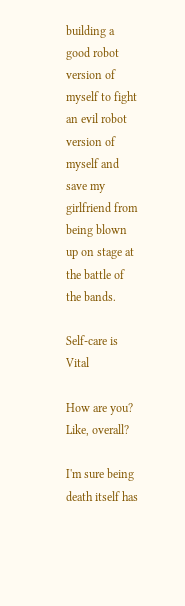building a good robot version of myself to fight an evil robot version of myself and save my girlfriend from being blown up on stage at the battle of the bands.

Self-care is Vital

How are you? Like, overall?

I'm sure being death itself has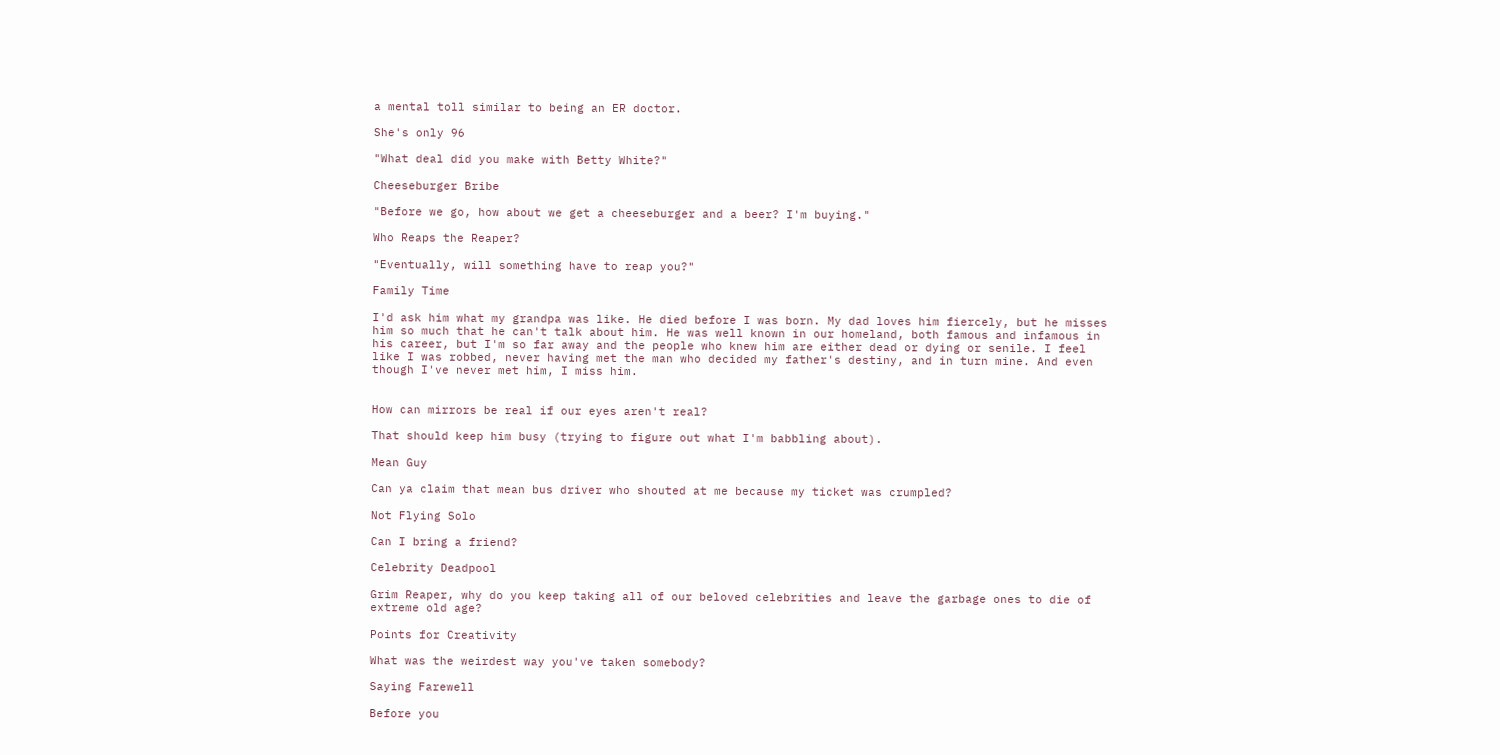a mental toll similar to being an ER doctor.

She's only 96

"What deal did you make with Betty White?"

Cheeseburger Bribe

"Before we go, how about we get a cheeseburger and a beer? I'm buying."

Who Reaps the Reaper?

"Eventually, will something have to reap you?"

Family Time

I'd ask him what my grandpa was like. He died before I was born. My dad loves him fiercely, but he misses him so much that he can't talk about him. He was well known in our homeland, both famous and infamous in his career, but I'm so far away and the people who knew him are either dead or dying or senile. I feel like I was robbed, never having met the man who decided my father's destiny, and in turn mine. And even though I've never met him, I miss him.


How can mirrors be real if our eyes aren't real?

That should keep him busy (trying to figure out what I'm babbling about).

Mean Guy

Can ya claim that mean bus driver who shouted at me because my ticket was crumpled?

Not Flying Solo

Can I bring a friend?

Celebrity Deadpool

Grim Reaper, why do you keep taking all of our beloved celebrities and leave the garbage ones to die of extreme old age?

Points for Creativity

What was the weirdest way you've taken somebody?

Saying Farewell

Before you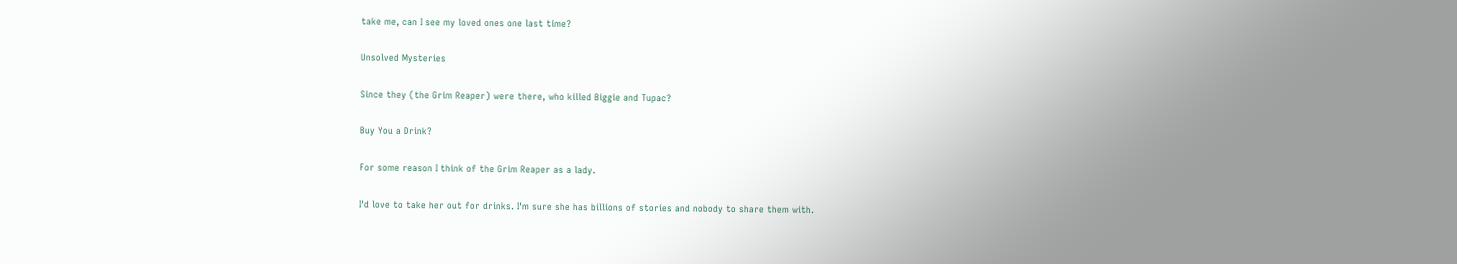take me, can I see my loved ones one last time?

Unsolved Mysteries

Since they (the Grim Reaper) were there, who killed Biggie and Tupac?

Buy You a Drink?

For some reason I think of the Grim Reaper as a lady.

I'd love to take her out for drinks. I'm sure she has billions of stories and nobody to share them with.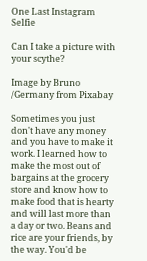One Last Instagram Selfie

Can I take a picture with your scythe?

Image by Bruno /Germany from Pixabay

Sometimes you just don't have any money and you have to make it work. I learned how to make the most out of bargains at the grocery store and know how to make food that is hearty and will last more than a day or two. Beans and rice are your friends, by the way. You'd be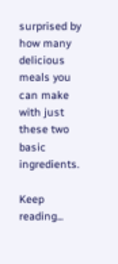surprised by how many delicious meals you can make with just these two basic ingredients.

Keep reading...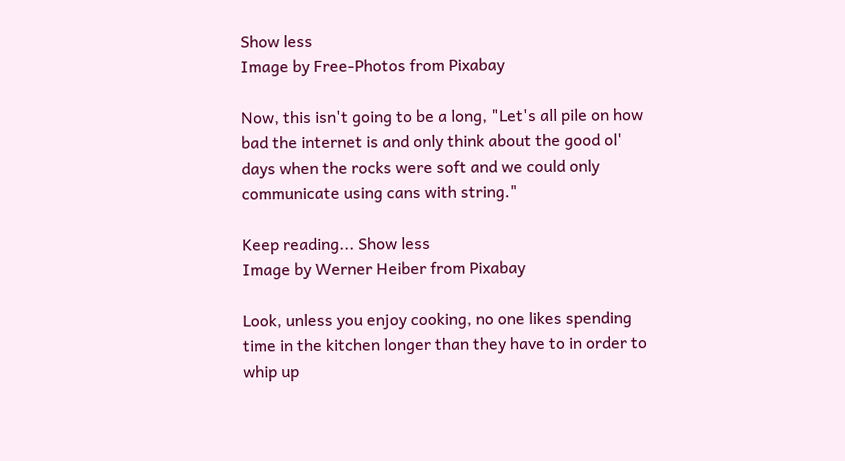Show less
Image by Free-Photos from Pixabay

Now, this isn't going to be a long, "Let's all pile on how bad the internet is and only think about the good ol' days when the rocks were soft and we could only communicate using cans with string."

Keep reading... Show less
Image by Werner Heiber from Pixabay

Look, unless you enjoy cooking, no one likes spending time in the kitchen longer than they have to in order to whip up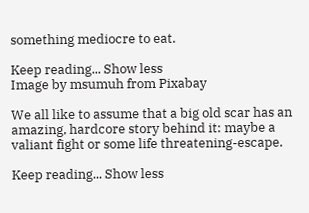something mediocre to eat.

Keep reading... Show less
Image by msumuh from Pixabay

We all like to assume that a big old scar has an amazing, hardcore story behind it: maybe a valiant fight or some life threatening-escape.

Keep reading... Show less